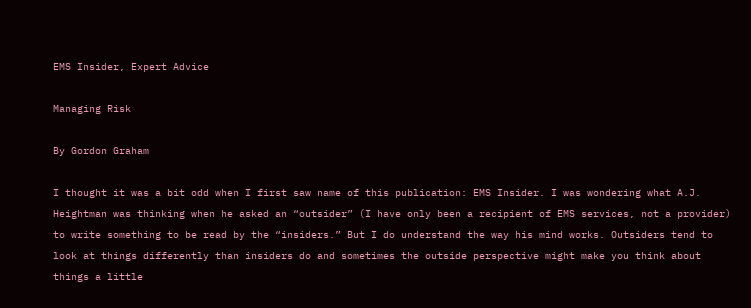EMS Insider, Expert Advice

Managing Risk

By Gordon Graham

I thought it was a bit odd when I first saw name of this publication: EMS Insider. I was wondering what A.J. Heightman was thinking when he asked an “outsider” (I have only been a recipient of EMS services, not a provider) to write something to be read by the “insiders.” But I do understand the way his mind works. Outsiders tend to look at things differently than insiders do and sometimes the outside perspective might make you think about things a little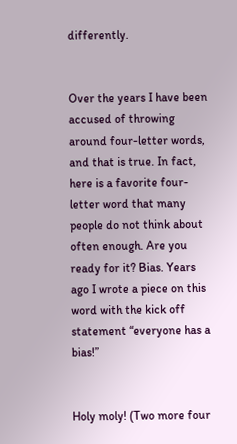differently.


Over the years I have been accused of throwing around four-letter words, and that is true. In fact, here is a favorite four-letter word that many people do not think about often enough. Are you ready for it? Bias. Years ago I wrote a piece on this word with the kick off statement “everyone has a bias!”


Holy moly! (Two more four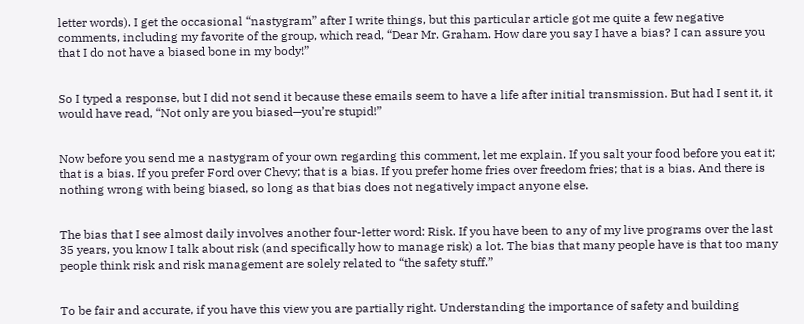letter words). I get the occasional “nastygram” after I write things, but this particular article got me quite a few negative comments, including my favorite of the group, which read, “Dear Mr. Graham. How dare you say I have a bias? I can assure you that I do not have a biased bone in my body!”


So I typed a response, but I did not send it because these emails seem to have a life after initial transmission. But had I sent it, it would have read, “Not only are you biased—you’re stupid!”


Now before you send me a nastygram of your own regarding this comment, let me explain. If you salt your food before you eat it; that is a bias. If you prefer Ford over Chevy; that is a bias. If you prefer home fries over freedom fries; that is a bias. And there is nothing wrong with being biased, so long as that bias does not negatively impact anyone else.


The bias that I see almost daily involves another four-letter word: Risk. If you have been to any of my live programs over the last 35 years, you know I talk about risk (and specifically how to manage risk) a lot. The bias that many people have is that too many people think risk and risk management are solely related to “the safety stuff.”


To be fair and accurate, if you have this view you are partially right. Understanding the importance of safety and building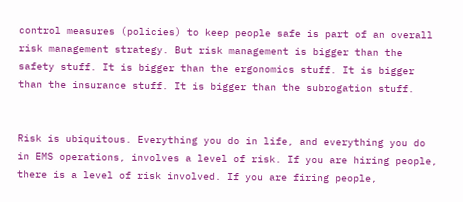control measures (policies) to keep people safe is part of an overall risk management strategy. But risk management is bigger than the safety stuff. It is bigger than the ergonomics stuff. It is bigger than the insurance stuff. It is bigger than the subrogation stuff.


Risk is ubiquitous. Everything you do in life, and everything you do in EMS operations, involves a level of risk. If you are hiring people, there is a level of risk involved. If you are firing people,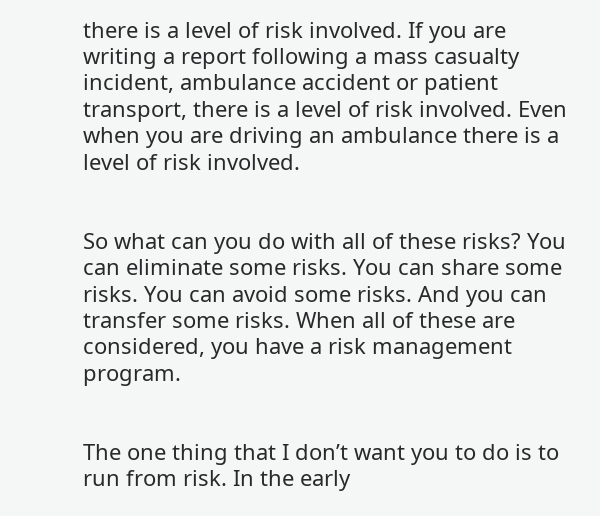there is a level of risk involved. If you are writing a report following a mass casualty incident, ambulance accident or patient transport, there is a level of risk involved. Even when you are driving an ambulance there is a level of risk involved.


So what can you do with all of these risks? You can eliminate some risks. You can share some risks. You can avoid some risks. And you can transfer some risks. When all of these are considered, you have a risk management program.


The one thing that I don’t want you to do is to run from risk. In the early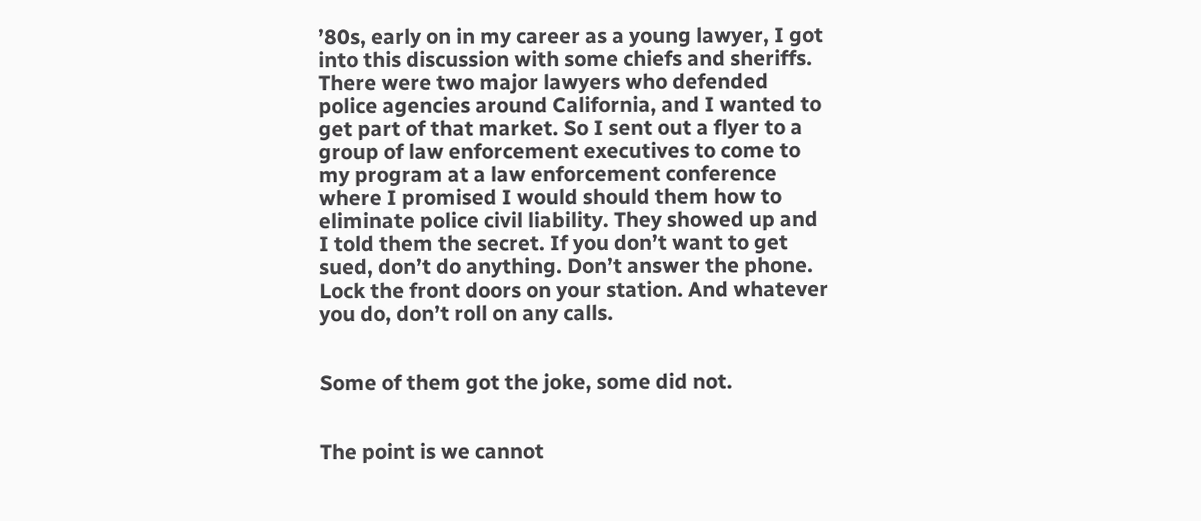’80s, early on in my career as a young lawyer, I got into this discussion with some chiefs and sheriffs. There were two major lawyers who defended police agencies around California, and I wanted to get part of that market. So I sent out a flyer to a group of law enforcement executives to come to my program at a law enforcement conference where I promised I would should them how to eliminate police civil liability. They showed up and I told them the secret. If you don’t want to get sued, don’t do anything. Don’t answer the phone. Lock the front doors on your station. And whatever you do, don’t roll on any calls.


Some of them got the joke, some did not.


The point is we cannot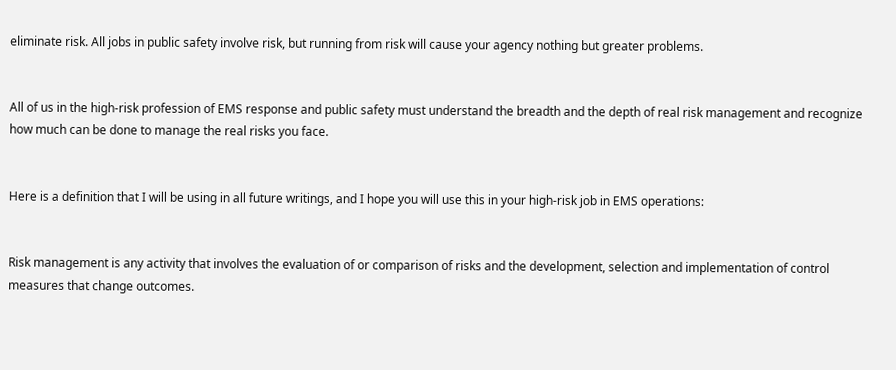eliminate risk. All jobs in public safety involve risk, but running from risk will cause your agency nothing but greater problems.


All of us in the high-risk profession of EMS response and public safety must understand the breadth and the depth of real risk management and recognize how much can be done to manage the real risks you face.


Here is a definition that I will be using in all future writings, and I hope you will use this in your high-risk job in EMS operations:


Risk management is any activity that involves the evaluation of or comparison of risks and the development, selection and implementation of control measures that change outcomes.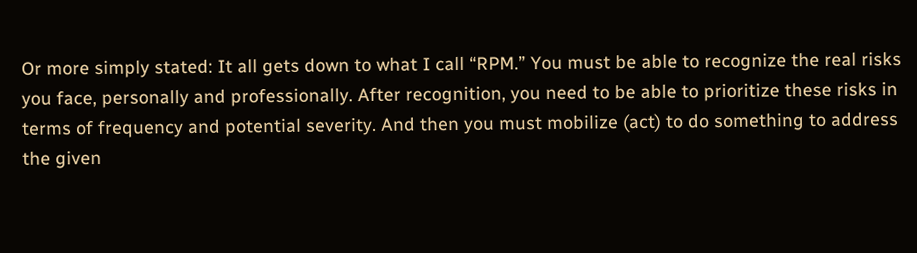Or more simply stated: It all gets down to what I call “RPM.” You must be able to recognize the real risks you face, personally and professionally. After recognition, you need to be able to prioritize these risks in terms of frequency and potential severity. And then you must mobilize (act) to do something to address the given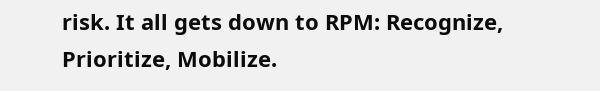risk. It all gets down to RPM: Recognize, Prioritize, Mobilize.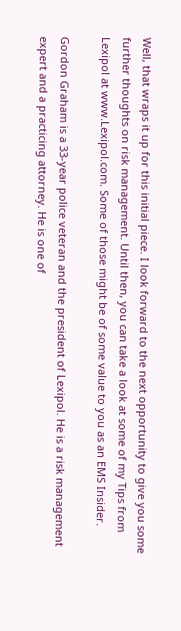Well, that wraps it up for this initial piece. I look forward to the next opportunity to give you some further thoughts on risk management. Until then, you can take a look at some of my Tips from Lexipol at www.Lexipol.com. Some of those might be of some value to you as an EMS Insider.

Gordon Graham is a 33-year police veteran and the president of Lexipol. He is a risk management expert and a practicing attorney. He is one of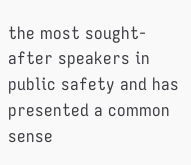the most sought-after speakers in public safety and has presented a common sense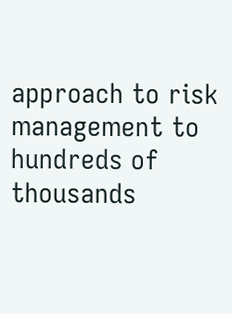approach to risk management to hundreds of thousands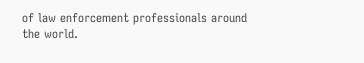of law enforcement professionals around the world.